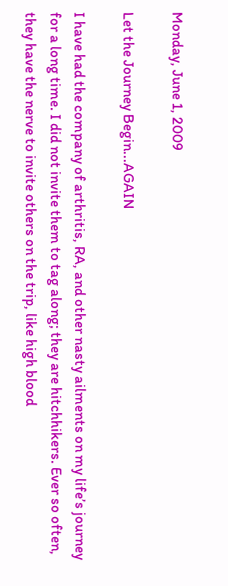Monday, June 1, 2009

Let the Journey Begin...AGAIN

I have had the company of arthritis, RA, and other nasty ailments on my life’s journey for a long time. I did not invite them to tag along; they are hitchhikers. Ever so often, they have the nerve to invite others on the trip, like high blood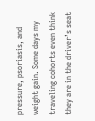pressure, psoriasis, and weight gain. Some days my traveling cohorts even think they are in the driver’s seat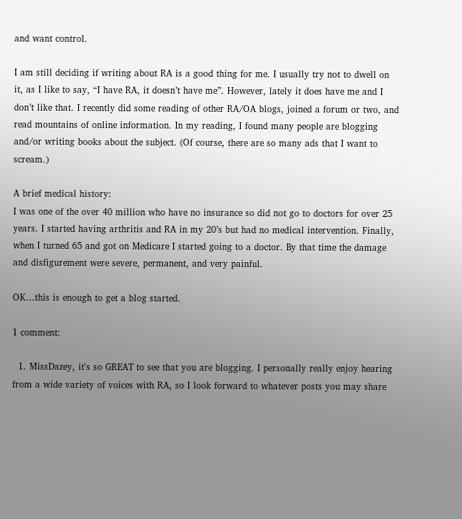and want control.

I am still deciding if writing about RA is a good thing for me. I usually try not to dwell on it, as I like to say, “I have RA, it doesn’t have me”. However, lately it does have me and I don’t like that. I recently did some reading of other RA/OA blogs, joined a forum or two, and read mountains of online information. In my reading, I found many people are blogging and/or writing books about the subject. (Of course, there are so many ads that I want to scream.)

A brief medical history:
I was one of the over 40 million who have no insurance so did not go to doctors for over 25 years. I started having arthritis and RA in my 20’s but had no medical intervention. Finally, when I turned 65 and got on Medicare I started going to a doctor. By that time the damage and disfigurement were severe, permanent, and very painful.

OK…this is enough to get a blog started.

1 comment:

  1. MissDazey, it's so GREAT to see that you are blogging. I personally really enjoy hearing from a wide variety of voices with RA, so I look forward to whatever posts you may share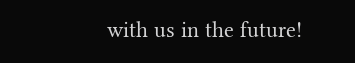with us in the future!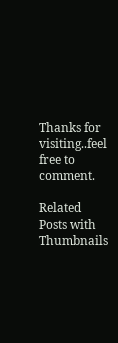Thanks for visiting..feel free to comment.

Related Posts with Thumbnails